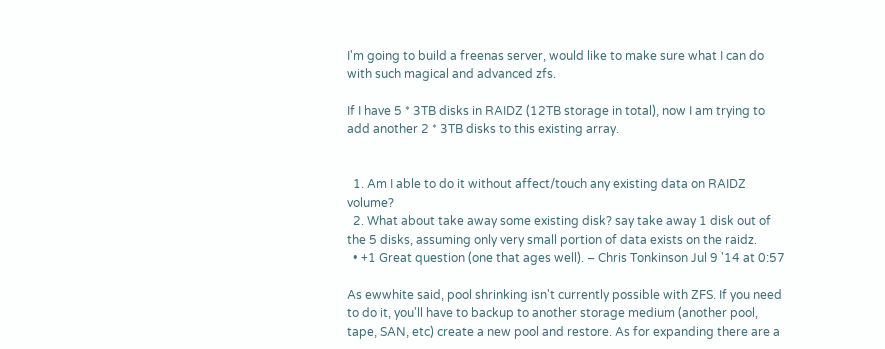I'm going to build a freenas server, would like to make sure what I can do with such magical and advanced zfs.

If I have 5 * 3TB disks in RAIDZ (12TB storage in total), now I am trying to add another 2 * 3TB disks to this existing array.


  1. Am I able to do it without affect/touch any existing data on RAIDZ volume?
  2. What about take away some existing disk? say take away 1 disk out of the 5 disks, assuming only very small portion of data exists on the raidz.
  • +1 Great question (one that ages well). – Chris Tonkinson Jul 9 '14 at 0:57

As ewwhite said, pool shrinking isn't currently possible with ZFS. If you need to do it, you'll have to backup to another storage medium (another pool, tape, SAN, etc) create a new pool and restore. As for expanding there are a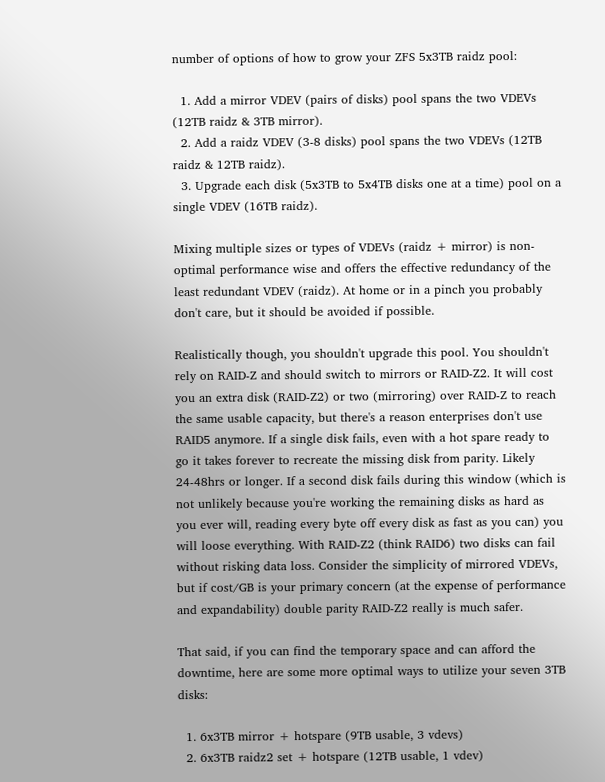number of options of how to grow your ZFS 5x3TB raidz pool:

  1. Add a mirror VDEV (pairs of disks) pool spans the two VDEVs (12TB raidz & 3TB mirror).
  2. Add a raidz VDEV (3-8 disks) pool spans the two VDEVs (12TB raidz & 12TB raidz).
  3. Upgrade each disk (5x3TB to 5x4TB disks one at a time) pool on a single VDEV (16TB raidz).

Mixing multiple sizes or types of VDEVs (raidz + mirror) is non-optimal performance wise and offers the effective redundancy of the least redundant VDEV (raidz). At home or in a pinch you probably don't care, but it should be avoided if possible.

Realistically though, you shouldn't upgrade this pool. You shouldn't rely on RAID-Z and should switch to mirrors or RAID-Z2. It will cost you an extra disk (RAID-Z2) or two (mirroring) over RAID-Z to reach the same usable capacity, but there's a reason enterprises don't use RAID5 anymore. If a single disk fails, even with a hot spare ready to go it takes forever to recreate the missing disk from parity. Likely 24-48hrs or longer. If a second disk fails during this window (which is not unlikely because you're working the remaining disks as hard as you ever will, reading every byte off every disk as fast as you can) you will loose everything. With RAID-Z2 (think RAID6) two disks can fail without risking data loss. Consider the simplicity of mirrored VDEVs, but if cost/GB is your primary concern (at the expense of performance and expandability) double parity RAID-Z2 really is much safer.

That said, if you can find the temporary space and can afford the downtime, here are some more optimal ways to utilize your seven 3TB disks:

  1. 6x3TB mirror + hotspare (9TB usable, 3 vdevs)
  2. 6x3TB raidz2 set + hotspare (12TB usable, 1 vdev)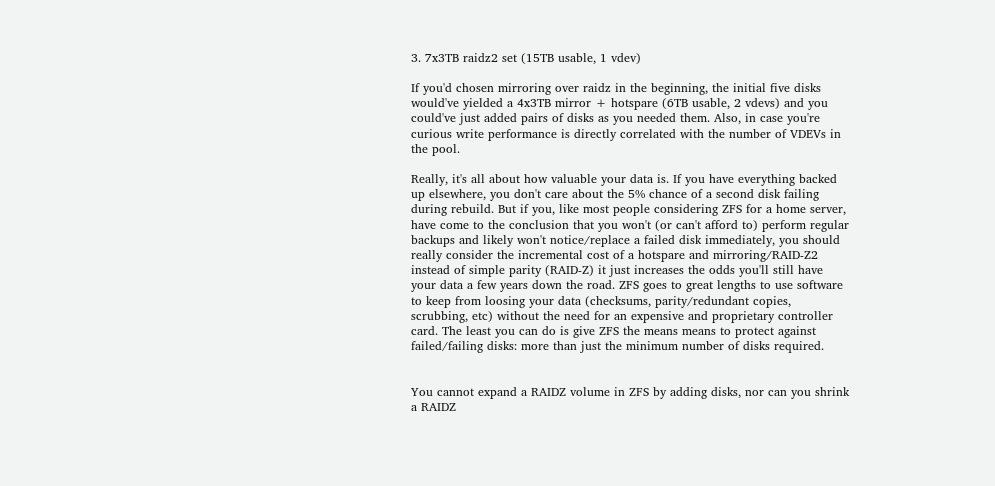3. 7x3TB raidz2 set (15TB usable, 1 vdev)

If you'd chosen mirroring over raidz in the beginning, the initial five disks would've yielded a 4x3TB mirror + hotspare (6TB usable, 2 vdevs) and you could've just added pairs of disks as you needed them. Also, in case you're curious write performance is directly correlated with the number of VDEVs in the pool.

Really, it's all about how valuable your data is. If you have everything backed up elsewhere, you don't care about the 5% chance of a second disk failing during rebuild. But if you, like most people considering ZFS for a home server, have come to the conclusion that you won't (or can't afford to) perform regular backups and likely won't notice/replace a failed disk immediately, you should really consider the incremental cost of a hotspare and mirroring/RAID-Z2 instead of simple parity (RAID-Z) it just increases the odds you'll still have your data a few years down the road. ZFS goes to great lengths to use software to keep from loosing your data (checksums, parity/redundant copies, scrubbing, etc) without the need for an expensive and proprietary controller card. The least you can do is give ZFS the means means to protect against failed/failing disks: more than just the minimum number of disks required.


You cannot expand a RAIDZ volume in ZFS by adding disks, nor can you shrink a RAIDZ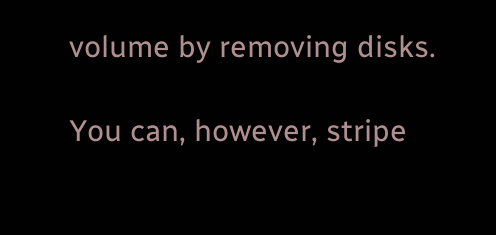volume by removing disks.

You can, however, stripe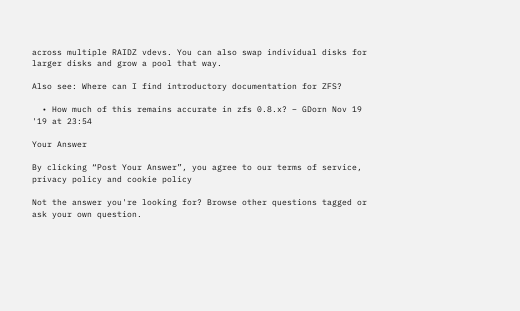across multiple RAIDZ vdevs. You can also swap individual disks for larger disks and grow a pool that way.

Also see: Where can I find introductory documentation for ZFS?

  • How much of this remains accurate in zfs 0.8.x? – GDorn Nov 19 '19 at 23:54

Your Answer

By clicking “Post Your Answer”, you agree to our terms of service, privacy policy and cookie policy

Not the answer you're looking for? Browse other questions tagged or ask your own question.